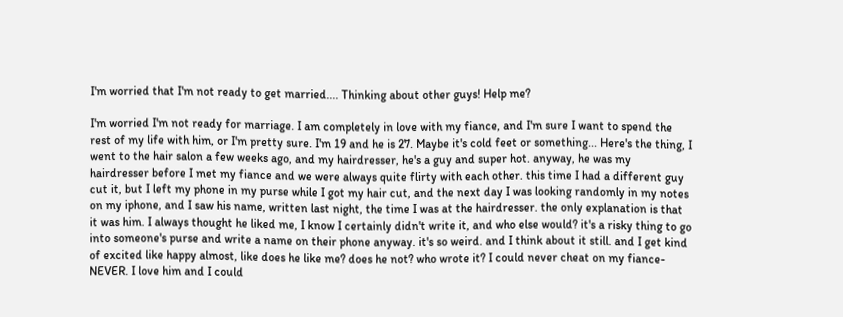I'm worried that I'm not ready to get married.... Thinking about other guys! Help me?

I'm worried I'm not ready for marriage. I am completely in love with my fiance, and I'm sure I want to spend the rest of my life with him, or I'm pretty sure. I'm 19 and he is 27. Maybe it's cold feet or something... Here's the thing, I went to the hair salon a few weeks ago, and my hairdresser, he's a guy and super hot. anyway, he was my hairdresser before I met my fiance and we were always quite flirty with each other. this time I had a different guy cut it, but I left my phone in my purse while I got my hair cut, and the next day I was looking randomly in my notes on my iphone, and I saw his name, written last night, the time I was at the hairdresser. the only explanation is that it was him. I always thought he liked me, I know I certainly didn't write it, and who else would? it's a risky thing to go into someone's purse and write a name on their phone anyway. it's so weird. and I think about it still. and I get kind of excited like happy almost, like does he like me? does he not? who wrote it? I could never cheat on my fiance- NEVER. I love him and I could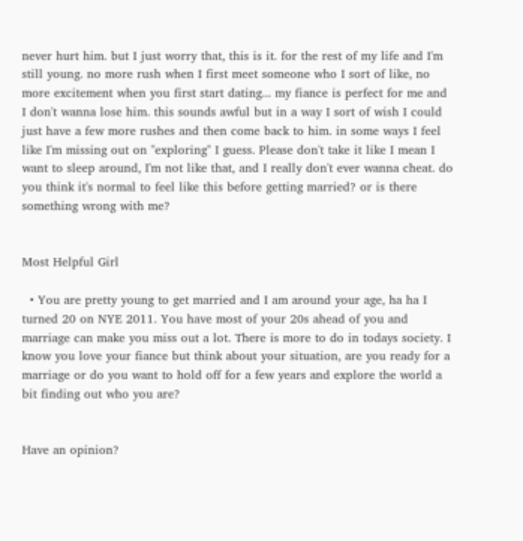never hurt him. but I just worry that, this is it. for the rest of my life and I'm still young. no more rush when I first meet someone who I sort of like, no more excitement when you first start dating... my fiance is perfect for me and I don't wanna lose him. this sounds awful but in a way I sort of wish I could just have a few more rushes and then come back to him. in some ways I feel like I'm missing out on "exploring" I guess. Please don't take it like I mean I want to sleep around, I'm not like that, and I really don't ever wanna cheat. do you think it's normal to feel like this before getting married? or is there something wrong with me?


Most Helpful Girl

  • You are pretty young to get married and I am around your age, ha ha I turned 20 on NYE 2011. You have most of your 20s ahead of you and marriage can make you miss out a lot. There is more to do in todays society. I know you love your fiance but think about your situation, are you ready for a marriage or do you want to hold off for a few years and explore the world a bit finding out who you are?


Have an opinion?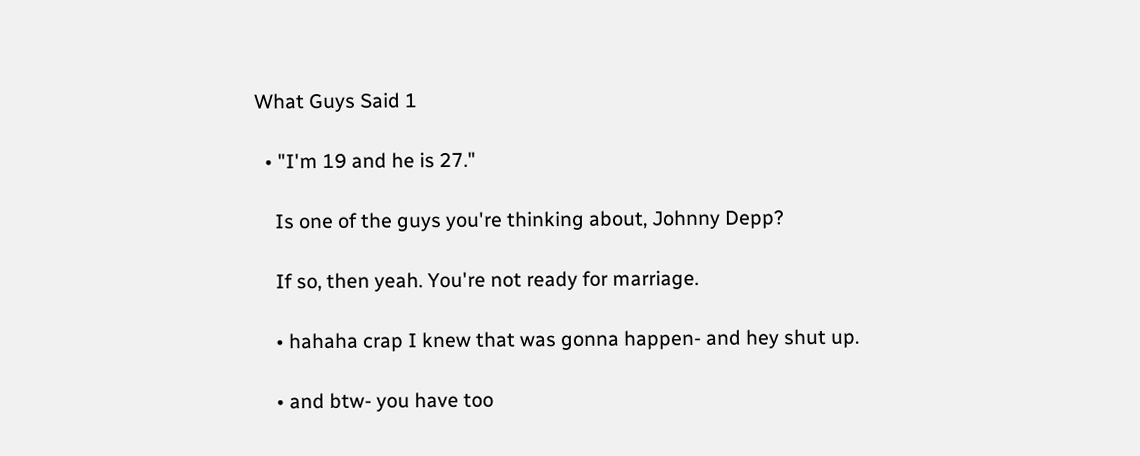What Guys Said 1

  • "I'm 19 and he is 27."

    Is one of the guys you're thinking about, Johnny Depp?

    If so, then yeah. You're not ready for marriage.

    • hahaha crap I knew that was gonna happen- and hey shut up.

    • and btw- you have too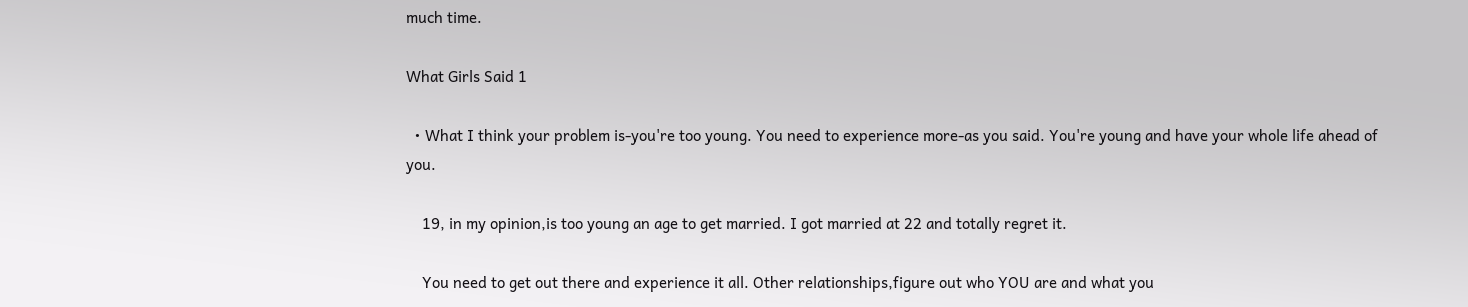much time.

What Girls Said 1

  • What I think your problem is-you're too young. You need to experience more-as you said. You're young and have your whole life ahead of you.

    19, in my opinion,is too young an age to get married. I got married at 22 and totally regret it.

    You need to get out there and experience it all. Other relationships,figure out who YOU are and what you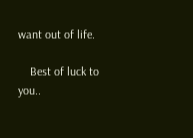want out of life.

    Best of luck to you..